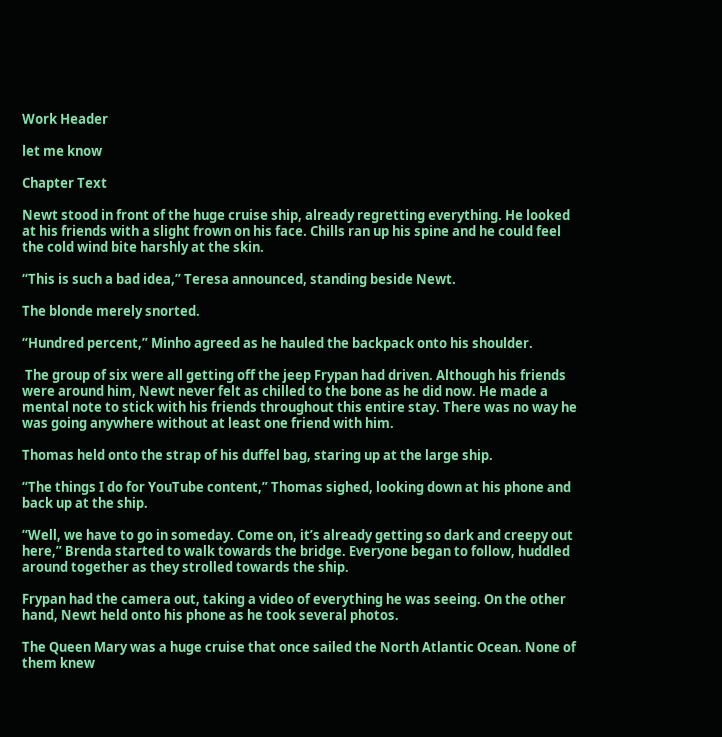Work Header

let me know

Chapter Text

Newt stood in front of the huge cruise ship, already regretting everything. He looked at his friends with a slight frown on his face. Chills ran up his spine and he could feel the cold wind bite harshly at the skin.

“This is such a bad idea,” Teresa announced, standing beside Newt.

The blonde merely snorted.

“Hundred percent,” Minho agreed as he hauled the backpack onto his shoulder.

 The group of six were all getting off the jeep Frypan had driven. Although his friends were around him, Newt never felt as chilled to the bone as he did now. He made a mental note to stick with his friends throughout this entire stay. There was no way he was going anywhere without at least one friend with him.

Thomas held onto the strap of his duffel bag, staring up at the large ship.

“The things I do for YouTube content,” Thomas sighed, looking down at his phone and back up at the ship.

“Well, we have to go in someday. Come on, it’s already getting so dark and creepy out here,” Brenda started to walk towards the bridge. Everyone began to follow, huddled around together as they strolled towards the ship.

Frypan had the camera out, taking a video of everything he was seeing. On the other hand, Newt held onto his phone as he took several photos.

The Queen Mary was a huge cruise that once sailed the North Atlantic Ocean. None of them knew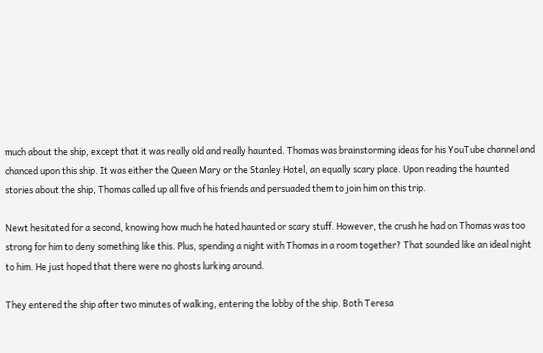much about the ship, except that it was really old and really haunted. Thomas was brainstorming ideas for his YouTube channel and chanced upon this ship. It was either the Queen Mary or the Stanley Hotel, an equally scary place. Upon reading the haunted stories about the ship, Thomas called up all five of his friends and persuaded them to join him on this trip.

Newt hesitated for a second, knowing how much he hated haunted or scary stuff. However, the crush he had on Thomas was too strong for him to deny something like this. Plus, spending a night with Thomas in a room together? That sounded like an ideal night to him. He just hoped that there were no ghosts lurking around.

They entered the ship after two minutes of walking, entering the lobby of the ship. Both Teresa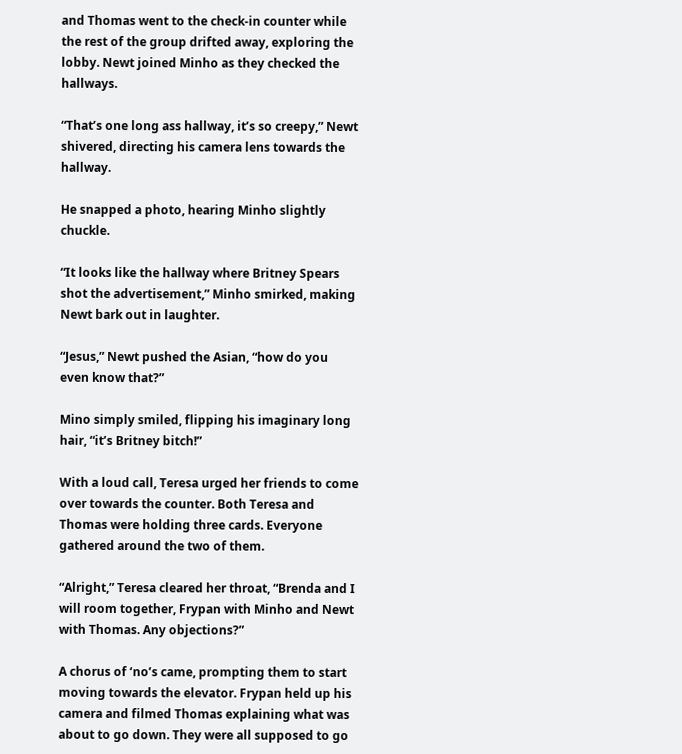and Thomas went to the check-in counter while the rest of the group drifted away, exploring the lobby. Newt joined Minho as they checked the hallways.

“That’s one long ass hallway, it’s so creepy,” Newt shivered, directing his camera lens towards the hallway.

He snapped a photo, hearing Minho slightly chuckle.

“It looks like the hallway where Britney Spears shot the advertisement,” Minho smirked, making Newt bark out in laughter.

“Jesus,” Newt pushed the Asian, “how do you even know that?”

Mino simply smiled, flipping his imaginary long hair, “it’s Britney bitch!”

With a loud call, Teresa urged her friends to come over towards the counter. Both Teresa and Thomas were holding three cards. Everyone gathered around the two of them.

“Alright,” Teresa cleared her throat, “Brenda and I will room together, Frypan with Minho and Newt with Thomas. Any objections?”

A chorus of ‘no’s came, prompting them to start moving towards the elevator. Frypan held up his camera and filmed Thomas explaining what was about to go down. They were all supposed to go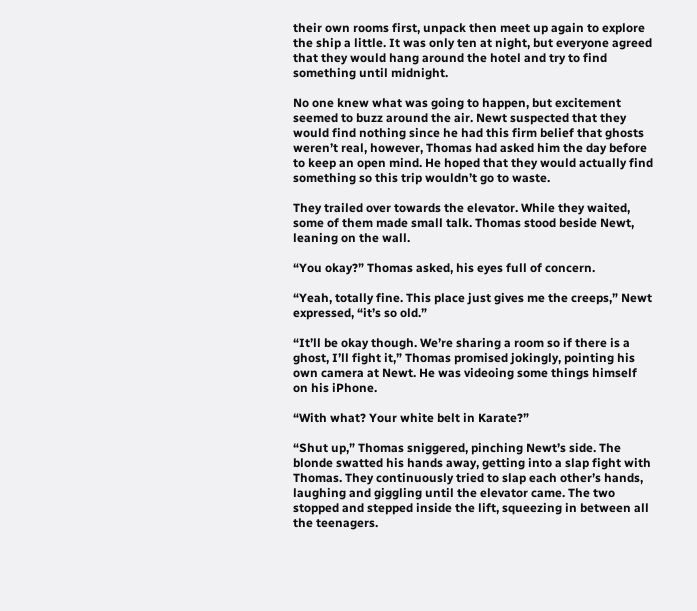their own rooms first, unpack then meet up again to explore the ship a little. It was only ten at night, but everyone agreed that they would hang around the hotel and try to find something until midnight.

No one knew what was going to happen, but excitement seemed to buzz around the air. Newt suspected that they would find nothing since he had this firm belief that ghosts weren’t real, however, Thomas had asked him the day before to keep an open mind. He hoped that they would actually find something so this trip wouldn’t go to waste.

They trailed over towards the elevator. While they waited, some of them made small talk. Thomas stood beside Newt, leaning on the wall.

“You okay?” Thomas asked, his eyes full of concern.

“Yeah, totally fine. This place just gives me the creeps,” Newt expressed, “it’s so old.”

“It’ll be okay though. We’re sharing a room so if there is a ghost, I’ll fight it,” Thomas promised jokingly, pointing his own camera at Newt. He was videoing some things himself on his iPhone.

“With what? Your white belt in Karate?”

“Shut up,” Thomas sniggered, pinching Newt’s side. The blonde swatted his hands away, getting into a slap fight with Thomas. They continuously tried to slap each other’s hands, laughing and giggling until the elevator came. The two stopped and stepped inside the lift, squeezing in between all the teenagers.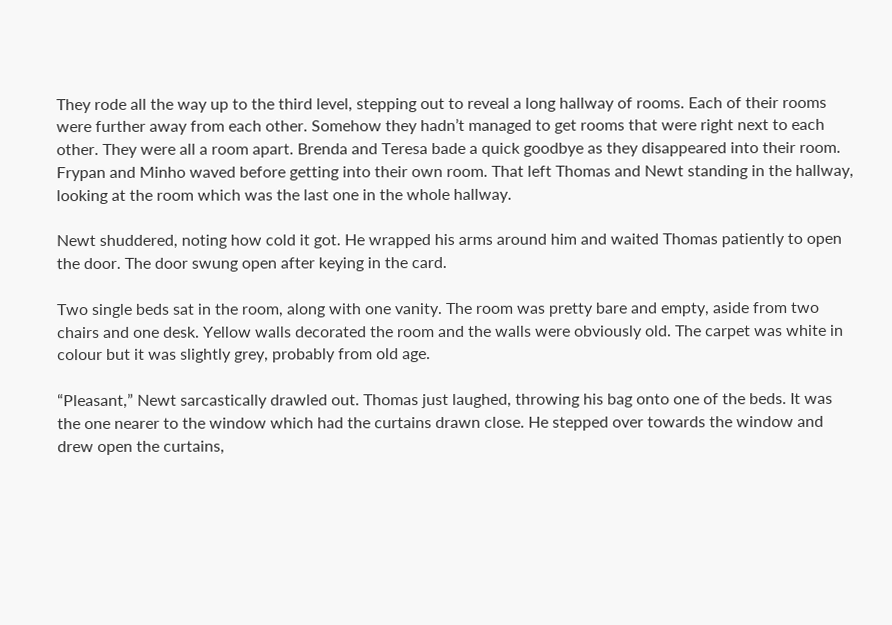They rode all the way up to the third level, stepping out to reveal a long hallway of rooms. Each of their rooms were further away from each other. Somehow they hadn’t managed to get rooms that were right next to each other. They were all a room apart. Brenda and Teresa bade a quick goodbye as they disappeared into their room. Frypan and Minho waved before getting into their own room. That left Thomas and Newt standing in the hallway, looking at the room which was the last one in the whole hallway.

Newt shuddered, noting how cold it got. He wrapped his arms around him and waited Thomas patiently to open the door. The door swung open after keying in the card.

Two single beds sat in the room, along with one vanity. The room was pretty bare and empty, aside from two chairs and one desk. Yellow walls decorated the room and the walls were obviously old. The carpet was white in colour but it was slightly grey, probably from old age.

“Pleasant,” Newt sarcastically drawled out. Thomas just laughed, throwing his bag onto one of the beds. It was the one nearer to the window which had the curtains drawn close. He stepped over towards the window and drew open the curtains,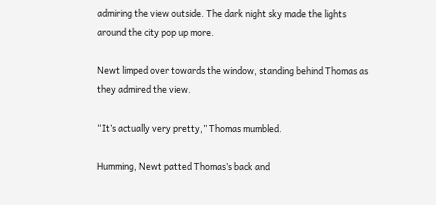admiring the view outside. The dark night sky made the lights around the city pop up more.

Newt limped over towards the window, standing behind Thomas as they admired the view.

“It’s actually very pretty,” Thomas mumbled.

Humming, Newt patted Thomas’s back and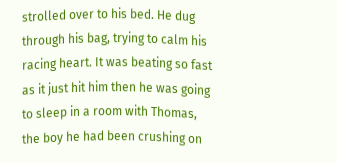strolled over to his bed. He dug through his bag, trying to calm his racing heart. It was beating so fast as it just hit him then he was going to sleep in a room with Thomas, the boy he had been crushing on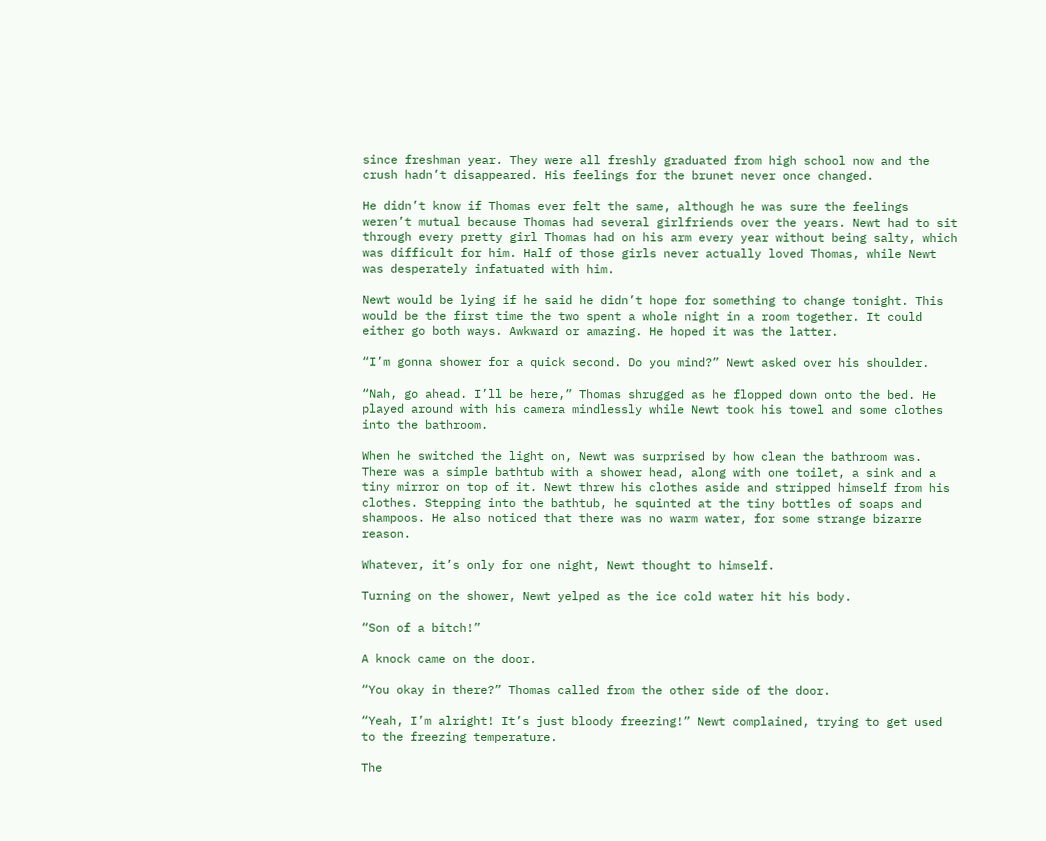since freshman year. They were all freshly graduated from high school now and the crush hadn’t disappeared. His feelings for the brunet never once changed.

He didn’t know if Thomas ever felt the same, although he was sure the feelings weren’t mutual because Thomas had several girlfriends over the years. Newt had to sit through every pretty girl Thomas had on his arm every year without being salty, which was difficult for him. Half of those girls never actually loved Thomas, while Newt was desperately infatuated with him.

Newt would be lying if he said he didn’t hope for something to change tonight. This would be the first time the two spent a whole night in a room together. It could either go both ways. Awkward or amazing. He hoped it was the latter.

“I’m gonna shower for a quick second. Do you mind?” Newt asked over his shoulder.

“Nah, go ahead. I’ll be here,” Thomas shrugged as he flopped down onto the bed. He played around with his camera mindlessly while Newt took his towel and some clothes into the bathroom.

When he switched the light on, Newt was surprised by how clean the bathroom was. There was a simple bathtub with a shower head, along with one toilet, a sink and a tiny mirror on top of it. Newt threw his clothes aside and stripped himself from his clothes. Stepping into the bathtub, he squinted at the tiny bottles of soaps and shampoos. He also noticed that there was no warm water, for some strange bizarre reason.

Whatever, it’s only for one night, Newt thought to himself.

Turning on the shower, Newt yelped as the ice cold water hit his body.

“Son of a bitch!”

A knock came on the door.

“You okay in there?” Thomas called from the other side of the door.

“Yeah, I’m alright! It’s just bloody freezing!” Newt complained, trying to get used to the freezing temperature.

The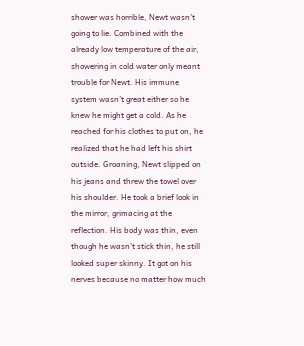shower was horrible, Newt wasn’t going to lie. Combined with the already low temperature of the air, showering in cold water only meant trouble for Newt. His immune system wasn’t great either so he knew he might get a cold. As he reached for his clothes to put on, he realized that he had left his shirt outside. Groaning, Newt slipped on his jeans and threw the towel over his shoulder. He took a brief look in the mirror, grimacing at the reflection. His body was thin, even though he wasn’t stick thin, he still looked super skinny. It got on his nerves because no matter how much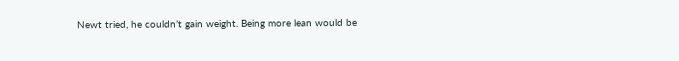Newt tried, he couldn’t gain weight. Being more lean would be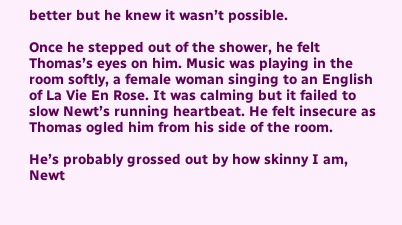better but he knew it wasn’t possible.

Once he stepped out of the shower, he felt Thomas’s eyes on him. Music was playing in the room softly, a female woman singing to an English of La Vie En Rose. It was calming but it failed to slow Newt’s running heartbeat. He felt insecure as Thomas ogled him from his side of the room.

He’s probably grossed out by how skinny I am, Newt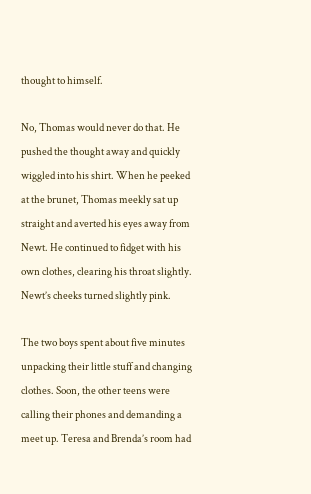thought to himself.

No, Thomas would never do that. He pushed the thought away and quickly wiggled into his shirt. When he peeked at the brunet, Thomas meekly sat up straight and averted his eyes away from Newt. He continued to fidget with his own clothes, clearing his throat slightly. Newt’s cheeks turned slightly pink.

The two boys spent about five minutes unpacking their little stuff and changing clothes. Soon, the other teens were calling their phones and demanding a meet up. Teresa and Brenda’s room had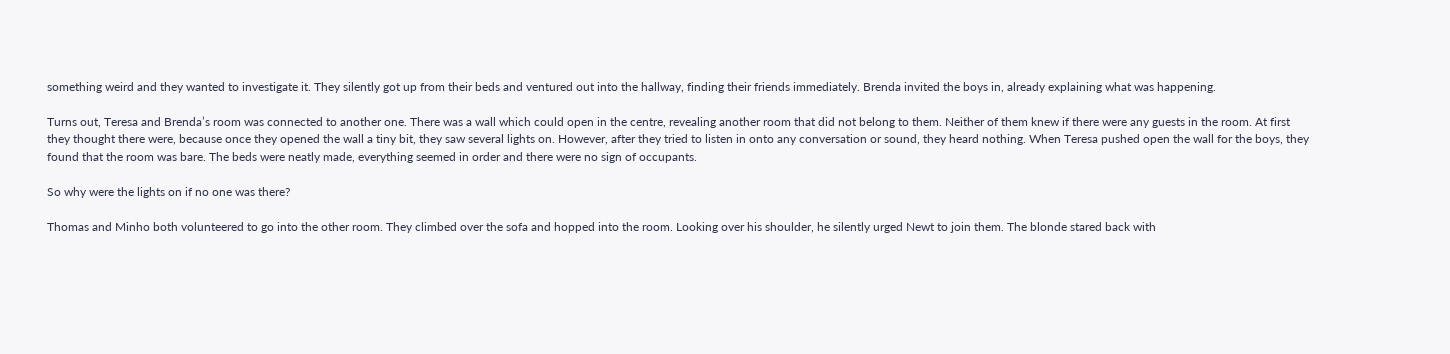something weird and they wanted to investigate it. They silently got up from their beds and ventured out into the hallway, finding their friends immediately. Brenda invited the boys in, already explaining what was happening.

Turns out, Teresa and Brenda’s room was connected to another one. There was a wall which could open in the centre, revealing another room that did not belong to them. Neither of them knew if there were any guests in the room. At first they thought there were, because once they opened the wall a tiny bit, they saw several lights on. However, after they tried to listen in onto any conversation or sound, they heard nothing. When Teresa pushed open the wall for the boys, they found that the room was bare. The beds were neatly made, everything seemed in order and there were no sign of occupants.

So why were the lights on if no one was there?

Thomas and Minho both volunteered to go into the other room. They climbed over the sofa and hopped into the room. Looking over his shoulder, he silently urged Newt to join them. The blonde stared back with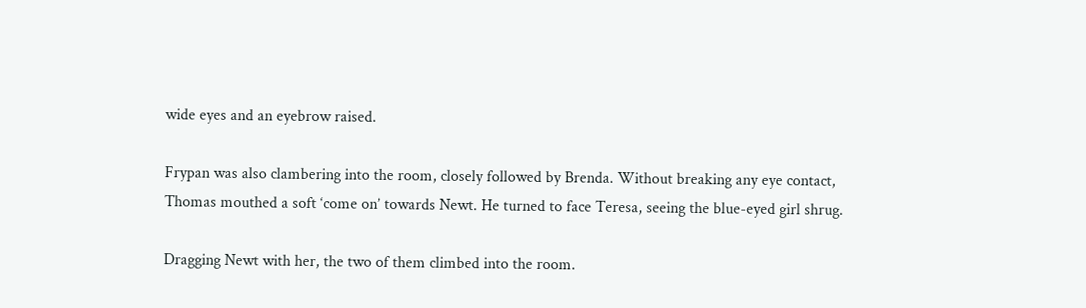wide eyes and an eyebrow raised.

Frypan was also clambering into the room, closely followed by Brenda. Without breaking any eye contact, Thomas mouthed a soft ‘come on’ towards Newt. He turned to face Teresa, seeing the blue-eyed girl shrug.

Dragging Newt with her, the two of them climbed into the room.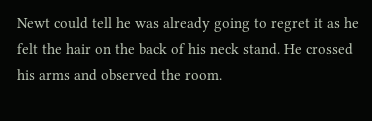Newt could tell he was already going to regret it as he felt the hair on the back of his neck stand. He crossed his arms and observed the room.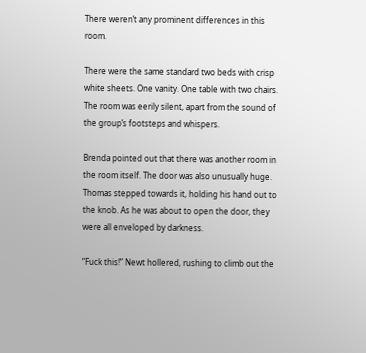There weren’t any prominent differences in this room.

There were the same standard two beds with crisp white sheets. One vanity. One table with two chairs. The room was eerily silent, apart from the sound of the group’s footsteps and whispers.

Brenda pointed out that there was another room in the room itself. The door was also unusually huge. Thomas stepped towards it, holding his hand out to the knob. As he was about to open the door, they were all enveloped by darkness.

“Fuck this!” Newt hollered, rushing to climb out the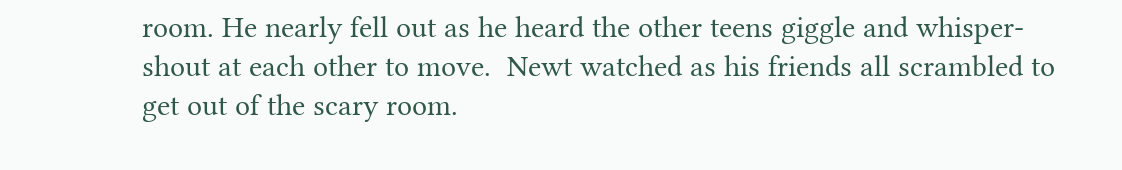room. He nearly fell out as he heard the other teens giggle and whisper-shout at each other to move.  Newt watched as his friends all scrambled to get out of the scary room.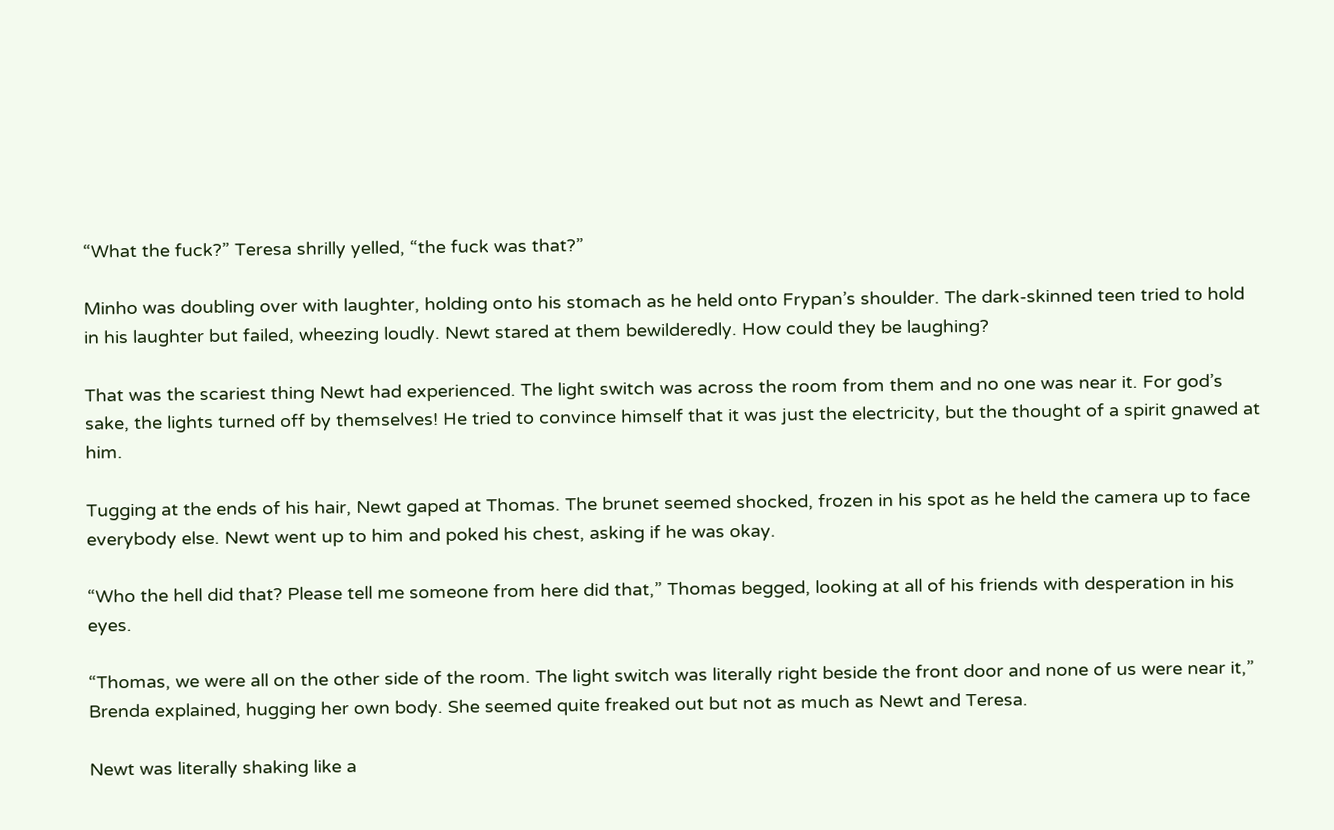“What the fuck?” Teresa shrilly yelled, “the fuck was that?”

Minho was doubling over with laughter, holding onto his stomach as he held onto Frypan’s shoulder. The dark-skinned teen tried to hold in his laughter but failed, wheezing loudly. Newt stared at them bewilderedly. How could they be laughing?

That was the scariest thing Newt had experienced. The light switch was across the room from them and no one was near it. For god’s sake, the lights turned off by themselves! He tried to convince himself that it was just the electricity, but the thought of a spirit gnawed at him.

Tugging at the ends of his hair, Newt gaped at Thomas. The brunet seemed shocked, frozen in his spot as he held the camera up to face everybody else. Newt went up to him and poked his chest, asking if he was okay.

“Who the hell did that? Please tell me someone from here did that,” Thomas begged, looking at all of his friends with desperation in his eyes.

“Thomas, we were all on the other side of the room. The light switch was literally right beside the front door and none of us were near it,” Brenda explained, hugging her own body. She seemed quite freaked out but not as much as Newt and Teresa.

Newt was literally shaking like a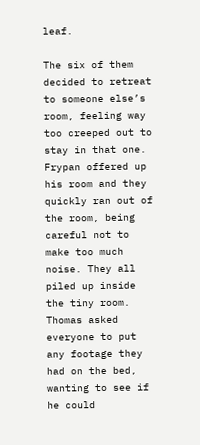leaf.

The six of them decided to retreat to someone else’s room, feeling way too creeped out to stay in that one. Frypan offered up his room and they quickly ran out of the room, being careful not to make too much noise. They all piled up inside the tiny room. Thomas asked everyone to put any footage they had on the bed, wanting to see if he could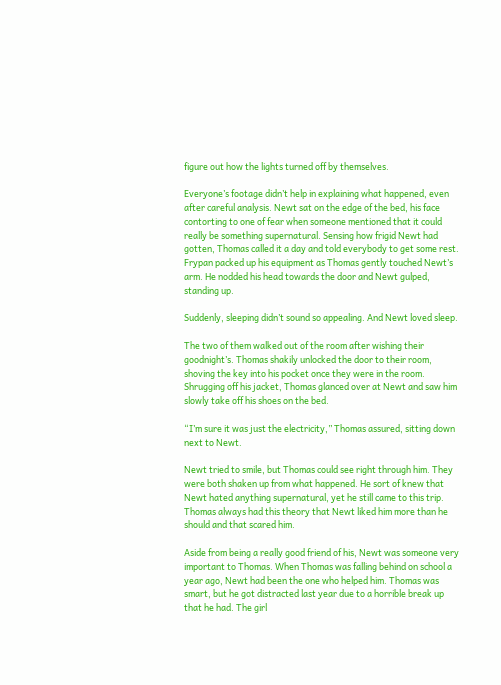figure out how the lights turned off by themselves.

Everyone’s footage didn’t help in explaining what happened, even after careful analysis. Newt sat on the edge of the bed, his face contorting to one of fear when someone mentioned that it could really be something supernatural. Sensing how frigid Newt had gotten, Thomas called it a day and told everybody to get some rest.  Frypan packed up his equipment as Thomas gently touched Newt’s arm. He nodded his head towards the door and Newt gulped, standing up.

Suddenly, sleeping didn’t sound so appealing. And Newt loved sleep.

The two of them walked out of the room after wishing their goodnight’s. Thomas shakily unlocked the door to their room, shoving the key into his pocket once they were in the room. Shrugging off his jacket, Thomas glanced over at Newt and saw him slowly take off his shoes on the bed.

“I’m sure it was just the electricity,” Thomas assured, sitting down next to Newt.

Newt tried to smile, but Thomas could see right through him. They were both shaken up from what happened. He sort of knew that Newt hated anything supernatural, yet he still came to this trip. Thomas always had this theory that Newt liked him more than he should and that scared him.

Aside from being a really good friend of his, Newt was someone very important to Thomas. When Thomas was falling behind on school a year ago, Newt had been the one who helped him. Thomas was smart, but he got distracted last year due to a horrible break up that he had. The girl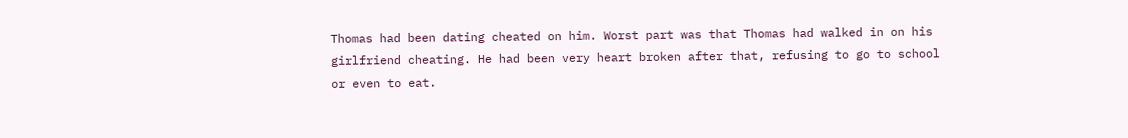Thomas had been dating cheated on him. Worst part was that Thomas had walked in on his girlfriend cheating. He had been very heart broken after that, refusing to go to school or even to eat.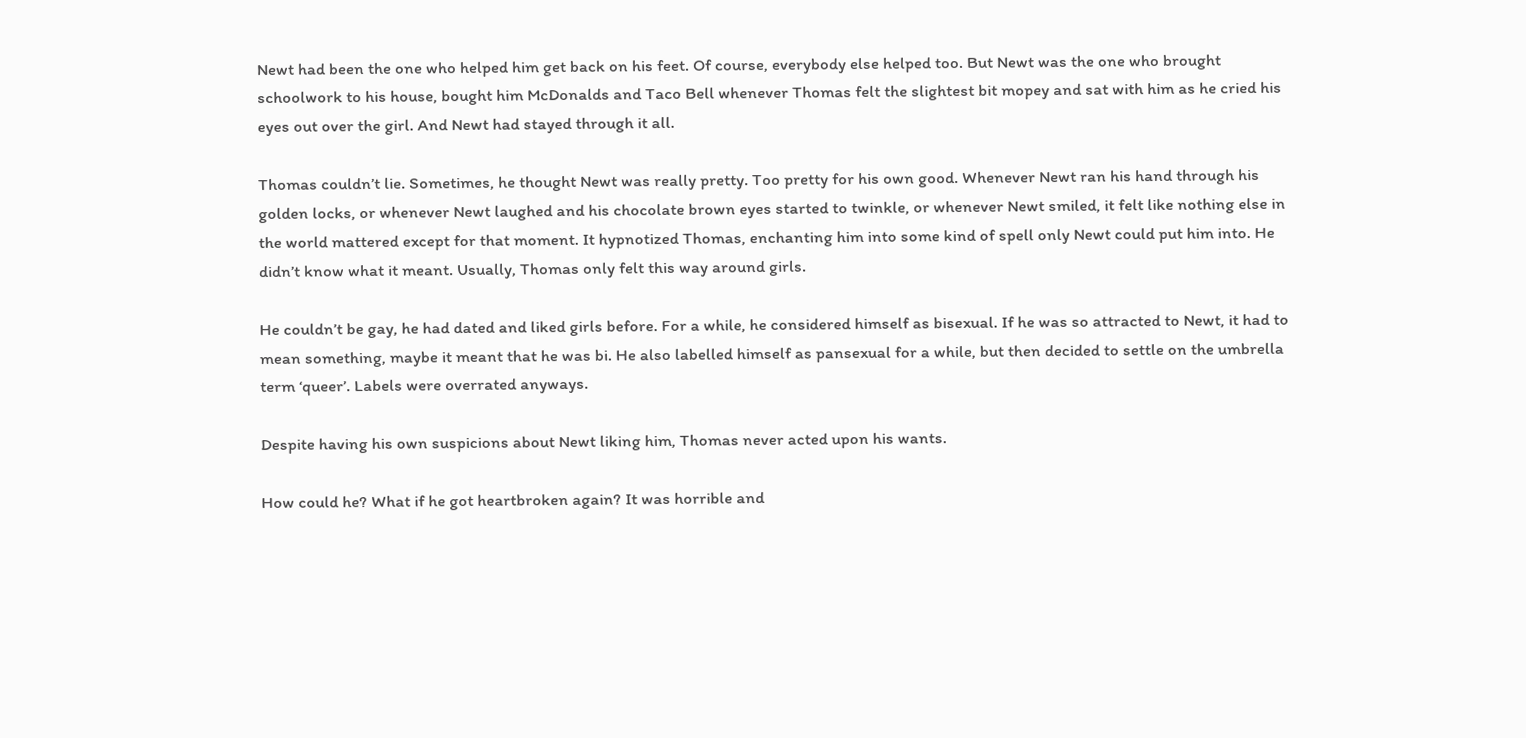Newt had been the one who helped him get back on his feet. Of course, everybody else helped too. But Newt was the one who brought schoolwork to his house, bought him McDonalds and Taco Bell whenever Thomas felt the slightest bit mopey and sat with him as he cried his eyes out over the girl. And Newt had stayed through it all.

Thomas couldn’t lie. Sometimes, he thought Newt was really pretty. Too pretty for his own good. Whenever Newt ran his hand through his golden locks, or whenever Newt laughed and his chocolate brown eyes started to twinkle, or whenever Newt smiled, it felt like nothing else in the world mattered except for that moment. It hypnotized Thomas, enchanting him into some kind of spell only Newt could put him into. He didn’t know what it meant. Usually, Thomas only felt this way around girls.

He couldn’t be gay, he had dated and liked girls before. For a while, he considered himself as bisexual. If he was so attracted to Newt, it had to mean something, maybe it meant that he was bi. He also labelled himself as pansexual for a while, but then decided to settle on the umbrella term ‘queer’. Labels were overrated anyways.

Despite having his own suspicions about Newt liking him, Thomas never acted upon his wants.

How could he? What if he got heartbroken again? It was horrible and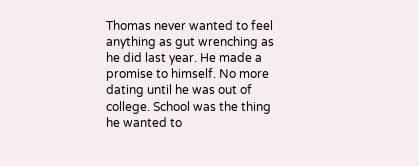Thomas never wanted to feel anything as gut wrenching as he did last year. He made a promise to himself. No more dating until he was out of college. School was the thing he wanted to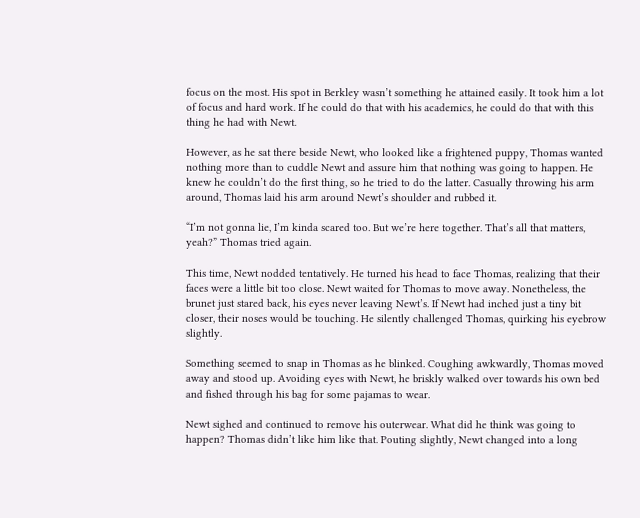focus on the most. His spot in Berkley wasn’t something he attained easily. It took him a lot of focus and hard work. If he could do that with his academics, he could do that with this thing he had with Newt.

However, as he sat there beside Newt, who looked like a frightened puppy, Thomas wanted nothing more than to cuddle Newt and assure him that nothing was going to happen. He knew he couldn’t do the first thing, so he tried to do the latter. Casually throwing his arm around, Thomas laid his arm around Newt’s shoulder and rubbed it.

“I’m not gonna lie, I’m kinda scared too. But we’re here together. That’s all that matters, yeah?” Thomas tried again.

This time, Newt nodded tentatively. He turned his head to face Thomas, realizing that their faces were a little bit too close. Newt waited for Thomas to move away. Nonetheless, the brunet just stared back, his eyes never leaving Newt’s. If Newt had inched just a tiny bit closer, their noses would be touching. He silently challenged Thomas, quirking his eyebrow slightly.

Something seemed to snap in Thomas as he blinked. Coughing awkwardly, Thomas moved away and stood up. Avoiding eyes with Newt, he briskly walked over towards his own bed and fished through his bag for some pajamas to wear.

Newt sighed and continued to remove his outerwear. What did he think was going to happen? Thomas didn’t like him like that. Pouting slightly, Newt changed into a long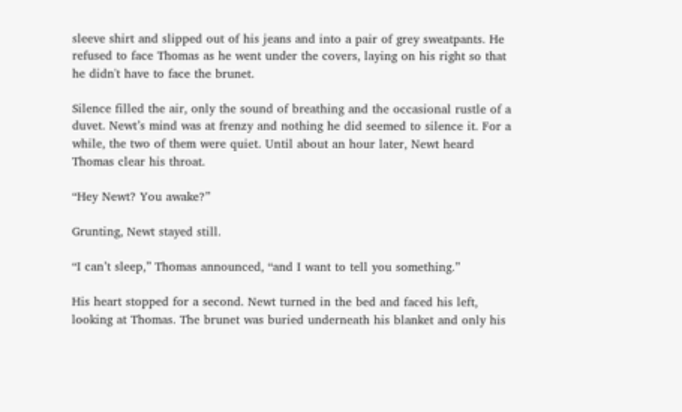sleeve shirt and slipped out of his jeans and into a pair of grey sweatpants. He refused to face Thomas as he went under the covers, laying on his right so that he didn't have to face the brunet.

Silence filled the air, only the sound of breathing and the occasional rustle of a duvet. Newt’s mind was at frenzy and nothing he did seemed to silence it. For a while, the two of them were quiet. Until about an hour later, Newt heard Thomas clear his throat.

“Hey Newt? You awake?”

Grunting, Newt stayed still.

“I can’t sleep,” Thomas announced, “and I want to tell you something.”

His heart stopped for a second. Newt turned in the bed and faced his left, looking at Thomas. The brunet was buried underneath his blanket and only his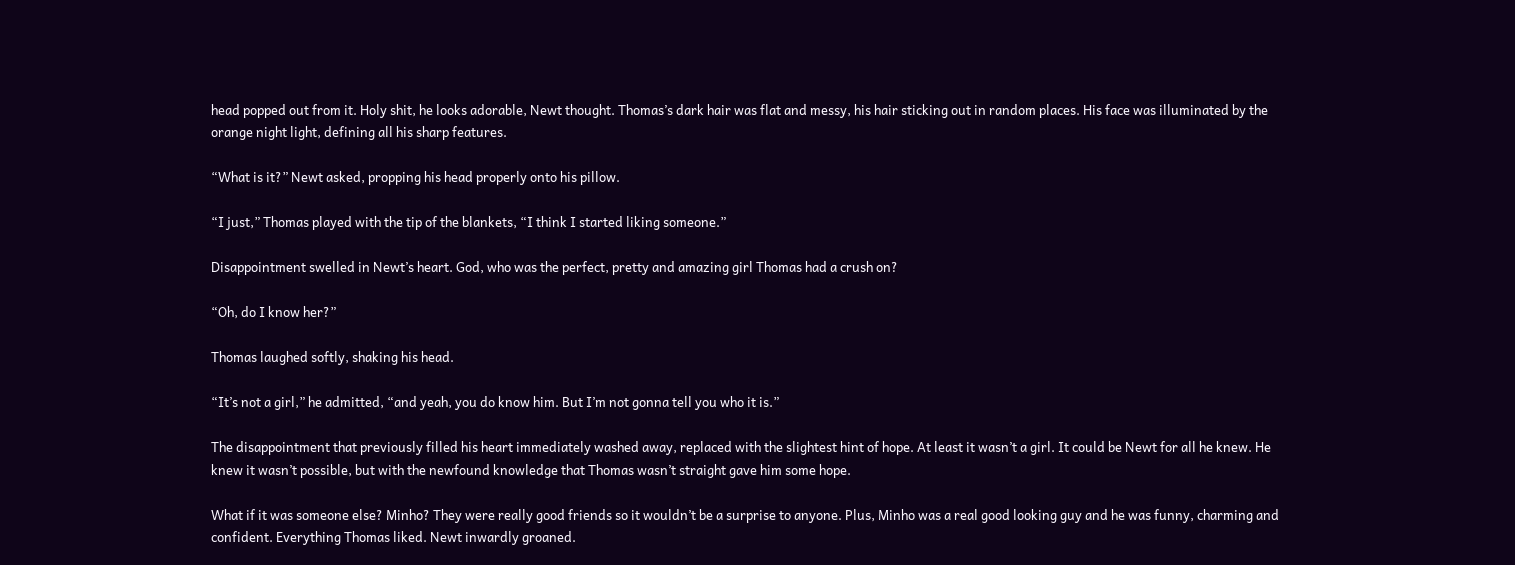head popped out from it. Holy shit, he looks adorable, Newt thought. Thomas’s dark hair was flat and messy, his hair sticking out in random places. His face was illuminated by the orange night light, defining all his sharp features.

“What is it?” Newt asked, propping his head properly onto his pillow.

“I just,” Thomas played with the tip of the blankets, “I think I started liking someone.”

Disappointment swelled in Newt’s heart. God, who was the perfect, pretty and amazing girl Thomas had a crush on?

“Oh, do I know her?”

Thomas laughed softly, shaking his head.

“It’s not a girl,” he admitted, “and yeah, you do know him. But I’m not gonna tell you who it is.”

The disappointment that previously filled his heart immediately washed away, replaced with the slightest hint of hope. At least it wasn’t a girl. It could be Newt for all he knew. He knew it wasn’t possible, but with the newfound knowledge that Thomas wasn’t straight gave him some hope.

What if it was someone else? Minho? They were really good friends so it wouldn’t be a surprise to anyone. Plus, Minho was a real good looking guy and he was funny, charming and confident. Everything Thomas liked. Newt inwardly groaned.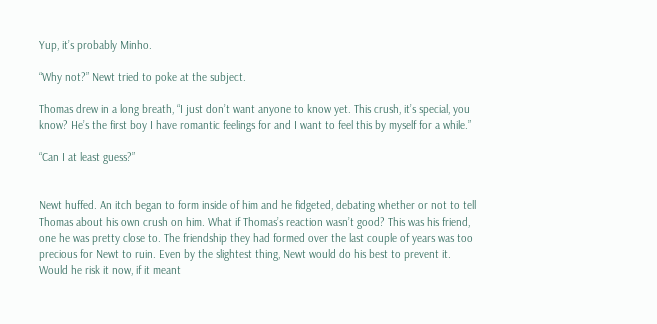Yup, it’s probably Minho.

“Why not?” Newt tried to poke at the subject.

Thomas drew in a long breath, “I just don’t want anyone to know yet. This crush, it’s special, you know? He’s the first boy I have romantic feelings for and I want to feel this by myself for a while.”

“Can I at least guess?”


Newt huffed. An itch began to form inside of him and he fidgeted, debating whether or not to tell Thomas about his own crush on him. What if Thomas’s reaction wasn’t good? This was his friend, one he was pretty close to. The friendship they had formed over the last couple of years was too precious for Newt to ruin. Even by the slightest thing, Newt would do his best to prevent it. Would he risk it now, if it meant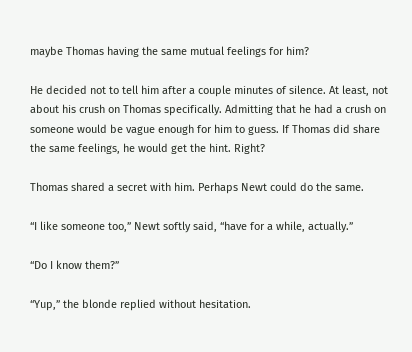maybe Thomas having the same mutual feelings for him?

He decided not to tell him after a couple minutes of silence. At least, not about his crush on Thomas specifically. Admitting that he had a crush on someone would be vague enough for him to guess. If Thomas did share the same feelings, he would get the hint. Right?

Thomas shared a secret with him. Perhaps Newt could do the same.

“I like someone too,” Newt softly said, “have for a while, actually.”

“Do I know them?”

“Yup,” the blonde replied without hesitation.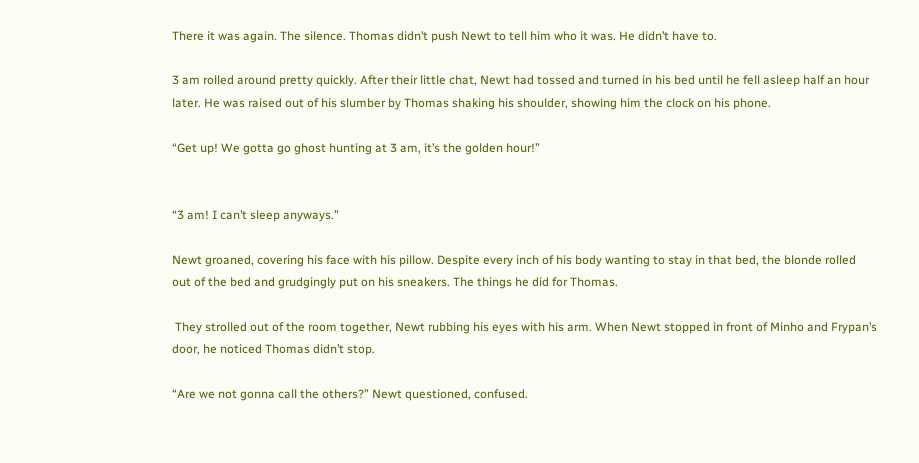There it was again. The silence. Thomas didn’t push Newt to tell him who it was. He didn’t have to.

3 am rolled around pretty quickly. After their little chat, Newt had tossed and turned in his bed until he fell asleep half an hour later. He was raised out of his slumber by Thomas shaking his shoulder, showing him the clock on his phone.

“Get up! We gotta go ghost hunting at 3 am, it’s the golden hour!”


“3 am! I can’t sleep anyways.”

Newt groaned, covering his face with his pillow. Despite every inch of his body wanting to stay in that bed, the blonde rolled out of the bed and grudgingly put on his sneakers. The things he did for Thomas.

 They strolled out of the room together, Newt rubbing his eyes with his arm. When Newt stopped in front of Minho and Frypan’s door, he noticed Thomas didn’t stop.

“Are we not gonna call the others?” Newt questioned, confused.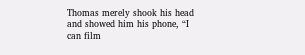Thomas merely shook his head and showed him his phone, “I can film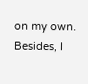on my own. Besides, I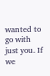wanted to go with just you. If we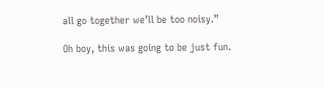all go together we’ll be too noisy.”

Oh boy, this was going to be just fun.